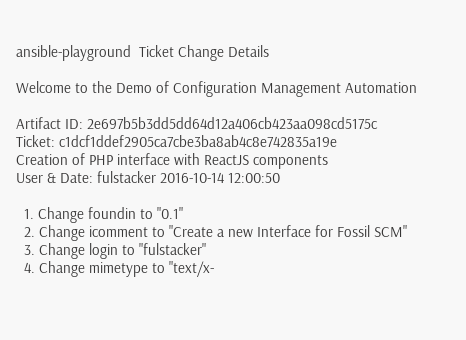ansible-playground  Ticket Change Details

Welcome to the Demo of Configuration Management Automation

Artifact ID: 2e697b5b3dd5dd64d12a406cb423aa098cd5175c
Ticket: c1dcf1ddef2905ca7cbe3ba8ab4c8e742835a19e
Creation of PHP interface with ReactJS components
User & Date: fulstacker 2016-10-14 12:00:50

  1. Change foundin to "0.1"
  2. Change icomment to "Create a new Interface for Fossil SCM"
  3. Change login to "fulstacker"
  4. Change mimetype to "text/x-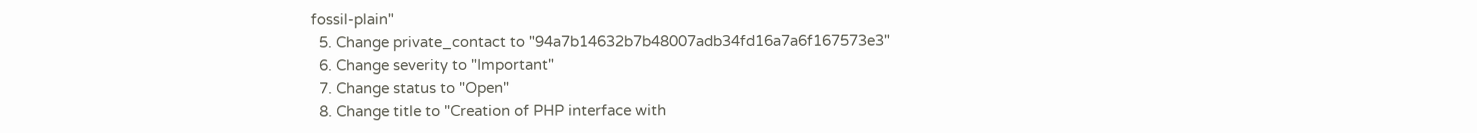fossil-plain"
  5. Change private_contact to "94a7b14632b7b48007adb34fd16a7a6f167573e3"
  6. Change severity to "Important"
  7. Change status to "Open"
  8. Change title to "Creation of PHP interface with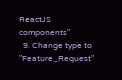ReactJS components"
  9. Change type to "Feature_Request"